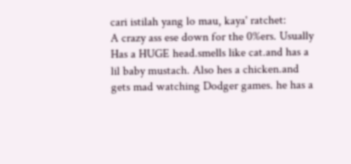cari istilah yang lo mau, kaya' ratchet:
A crazy ass ese down for the 0%ers. Usually Has a HUGE head.smells like cat.and has a lil baby mustach. Also hes a chicken.and gets mad watching Dodger games. he has a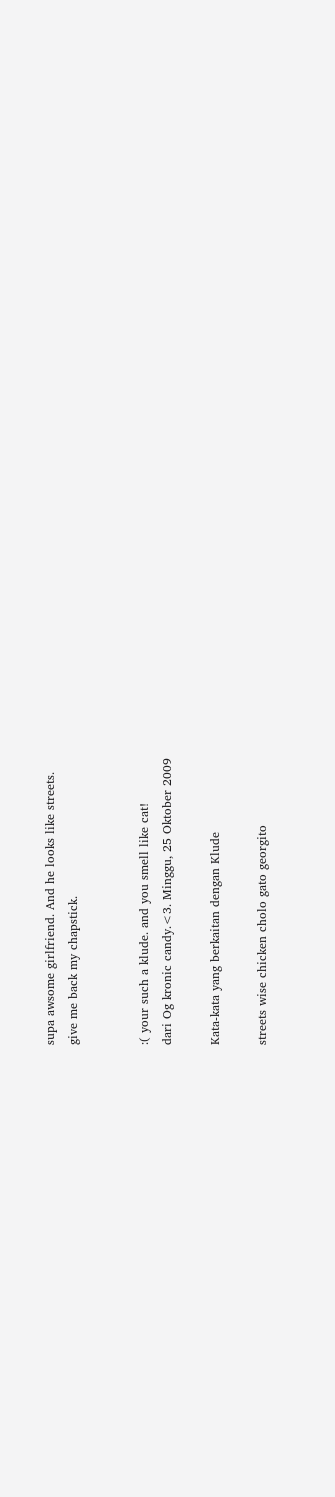supa awsome girlfriend. And he looks like streets.
give me back my chapstick.


:( your such a klude. and you smell like cat!
dari Og kronic candy.<3. Minggu, 25 Oktober 2009

Kata-kata yang berkaitan dengan Klude

streets wise chicken cholo gato georgito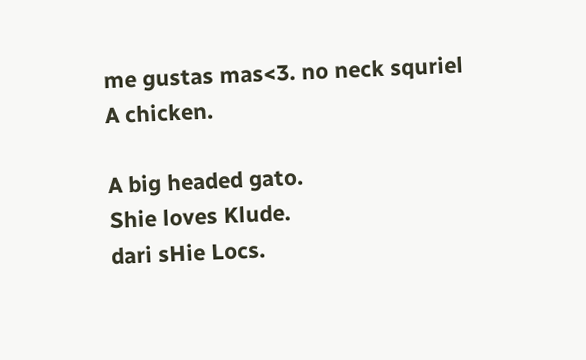me gustas mas<3. no neck squriel
A chicken.

A big headed gato.
Shie loves Klude.
dari sHie Locs.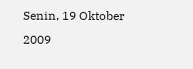Senin, 19 Oktober 2009